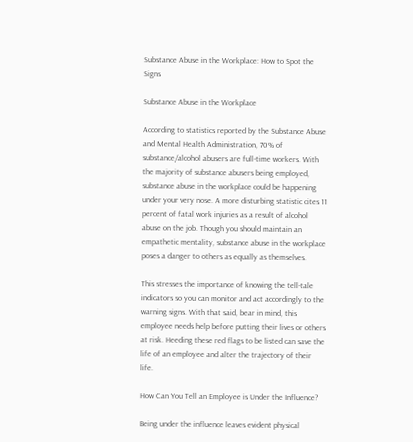Substance Abuse in the Workplace: How to Spot the Signs

Substance Abuse in the Workplace

According to statistics reported by the Substance Abuse and Mental Health Administration, 70% of substance/alcohol abusers are full-time workers. With the majority of substance abusers being employed, substance abuse in the workplace could be happening under your very nose. A more disturbing statistic cites 11 percent of fatal work injuries as a result of alcohol abuse on the job. Though you should maintain an empathetic mentality, substance abuse in the workplace poses a danger to others as equally as themselves.

This stresses the importance of knowing the tell-tale indicators so you can monitor and act accordingly to the warning signs. With that said, bear in mind, this employee needs help before putting their lives or others at risk. Heeding these red flags to be listed can save the life of an employee and alter the trajectory of their life.

How Can You Tell an Employee is Under the Influence?

Being under the influence leaves evident physical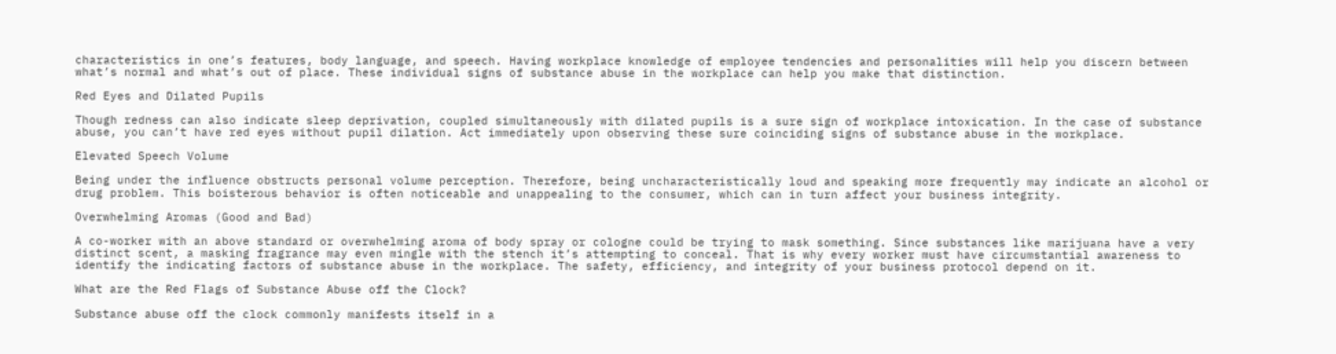characteristics in one’s features, body language, and speech. Having workplace knowledge of employee tendencies and personalities will help you discern between what’s normal and what’s out of place. These individual signs of substance abuse in the workplace can help you make that distinction.

Red Eyes and Dilated Pupils

Though redness can also indicate sleep deprivation, coupled simultaneously with dilated pupils is a sure sign of workplace intoxication. In the case of substance abuse, you can’t have red eyes without pupil dilation. Act immediately upon observing these sure coinciding signs of substance abuse in the workplace.

Elevated Speech Volume

Being under the influence obstructs personal volume perception. Therefore, being uncharacteristically loud and speaking more frequently may indicate an alcohol or drug problem. This boisterous behavior is often noticeable and unappealing to the consumer, which can in turn affect your business integrity.

Overwhelming Aromas (Good and Bad)

A co-worker with an above standard or overwhelming aroma of body spray or cologne could be trying to mask something. Since substances like marijuana have a very distinct scent, a masking fragrance may even mingle with the stench it’s attempting to conceal. That is why every worker must have circumstantial awareness to identify the indicating factors of substance abuse in the workplace. The safety, efficiency, and integrity of your business protocol depend on it.

What are the Red Flags of Substance Abuse off the Clock?

Substance abuse off the clock commonly manifests itself in a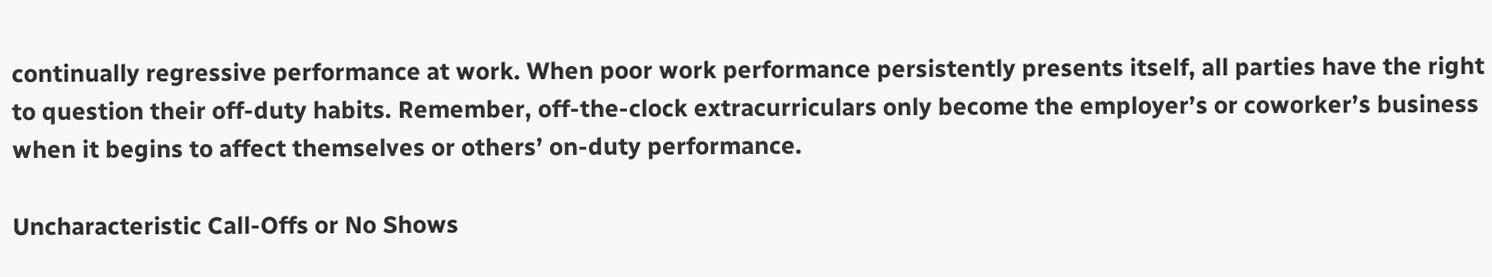continually regressive performance at work. When poor work performance persistently presents itself, all parties have the right to question their off-duty habits. Remember, off-the-clock extracurriculars only become the employer’s or coworker’s business when it begins to affect themselves or others’ on-duty performance.

Uncharacteristic Call-Offs or No Shows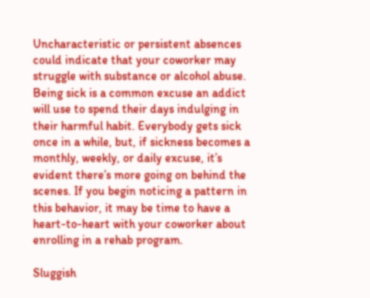Uncharacteristic or persistent absences could indicate that your coworker may struggle with substance or alcohol abuse. Being sick is a common excuse an addict will use to spend their days indulging in their harmful habit. Everybody gets sick once in a while, but, if sickness becomes a monthly, weekly, or daily excuse, it’s evident there’s more going on behind the scenes. If you begin noticing a pattern in this behavior, it may be time to have a heart-to-heart with your coworker about enrolling in a rehab program.

Sluggish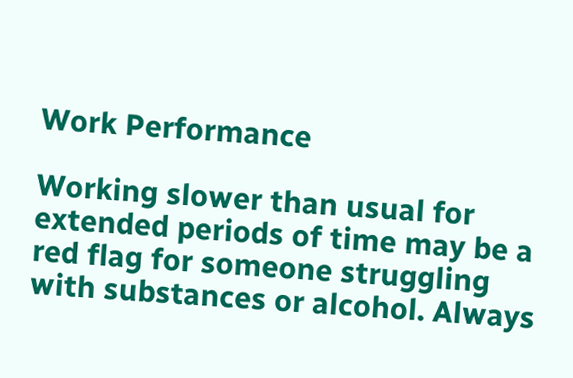Work Performance

Working slower than usual for extended periods of time may be a red flag for someone struggling with substances or alcohol. Always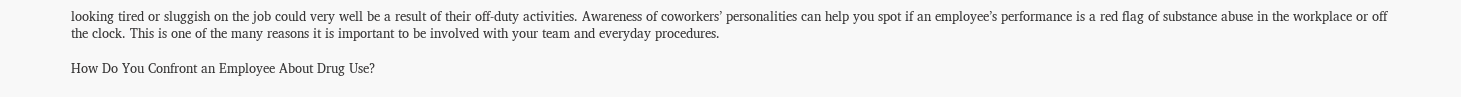looking tired or sluggish on the job could very well be a result of their off-duty activities. Awareness of coworkers’ personalities can help you spot if an employee’s performance is a red flag of substance abuse in the workplace or off the clock. This is one of the many reasons it is important to be involved with your team and everyday procedures.

How Do You Confront an Employee About Drug Use?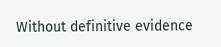Without definitive evidence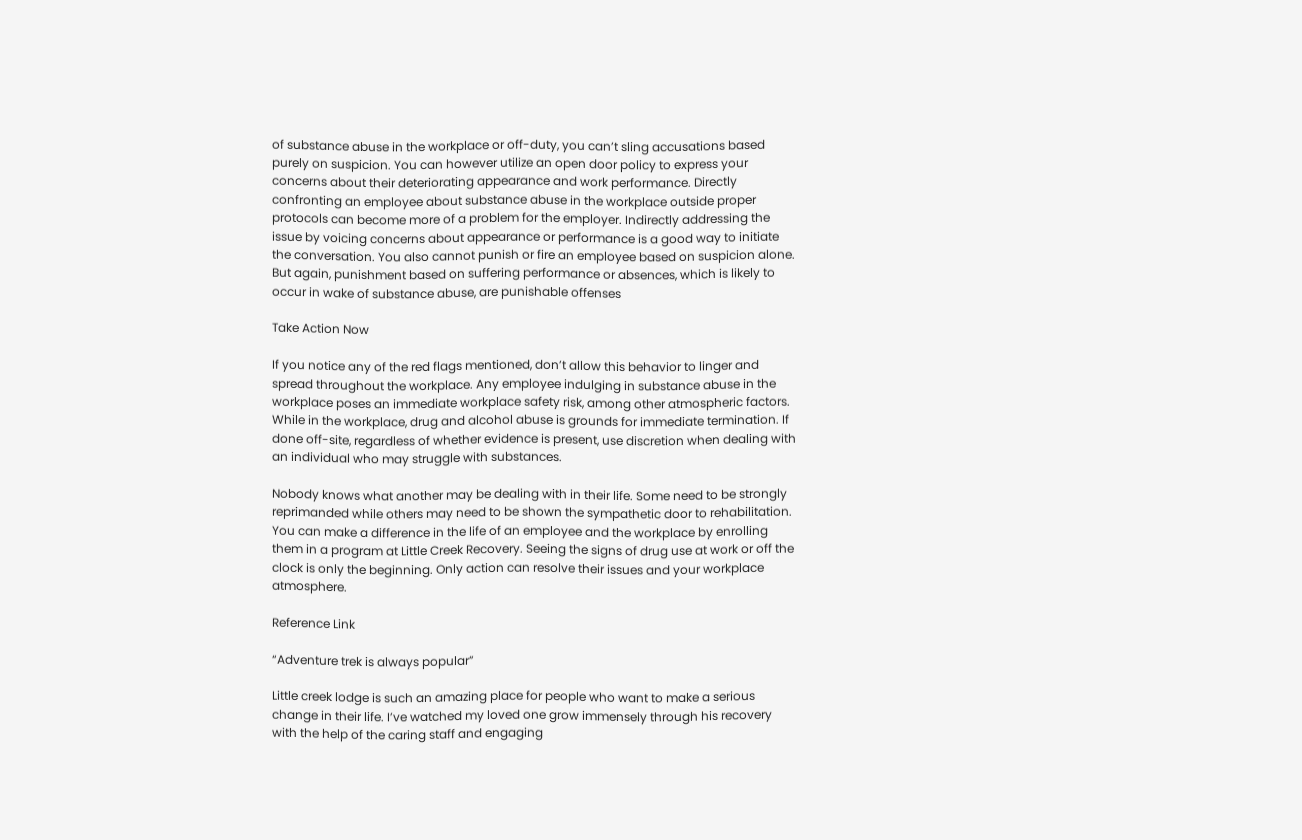of substance abuse in the workplace or off-duty, you can’t sling accusations based purely on suspicion. You can however utilize an open door policy to express your concerns about their deteriorating appearance and work performance. Directly confronting an employee about substance abuse in the workplace outside proper protocols can become more of a problem for the employer. Indirectly addressing the issue by voicing concerns about appearance or performance is a good way to initiate the conversation. You also cannot punish or fire an employee based on suspicion alone. But again, punishment based on suffering performance or absences, which is likely to occur in wake of substance abuse, are punishable offenses

Take Action Now

If you notice any of the red flags mentioned, don’t allow this behavior to linger and spread throughout the workplace. Any employee indulging in substance abuse in the workplace poses an immediate workplace safety risk, among other atmospheric factors. While in the workplace, drug and alcohol abuse is grounds for immediate termination. If done off-site, regardless of whether evidence is present, use discretion when dealing with an individual who may struggle with substances.

Nobody knows what another may be dealing with in their life. Some need to be strongly reprimanded while others may need to be shown the sympathetic door to rehabilitation. You can make a difference in the life of an employee and the workplace by enrolling them in a program at Little Creek Recovery. Seeing the signs of drug use at work or off the clock is only the beginning. Only action can resolve their issues and your workplace atmosphere.

Reference Link

“Adventure trek is always popular”

Little creek lodge is such an amazing place for people who want to make a serious change in their life. I’ve watched my loved one grow immensely through his recovery with the help of the caring staff and engaging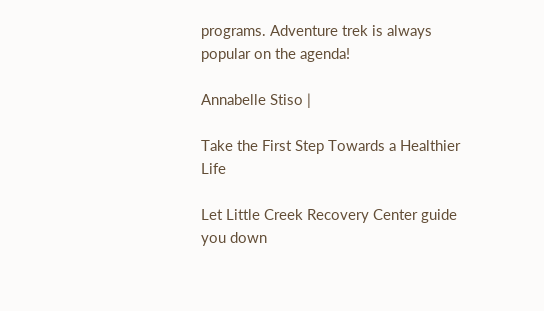programs. Adventure trek is always popular on the agenda!

Annabelle Stiso |

Take the First Step Towards a Healthier Life

Let Little Creek Recovery Center guide you down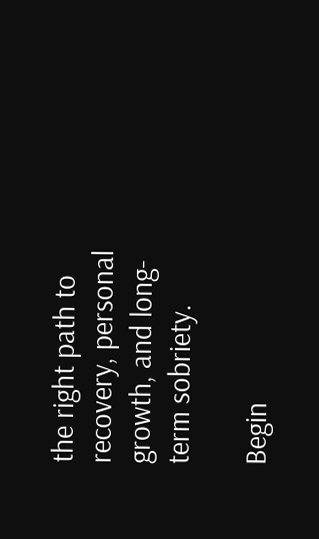the right path to recovery, personal growth, and long-term sobriety.

Begin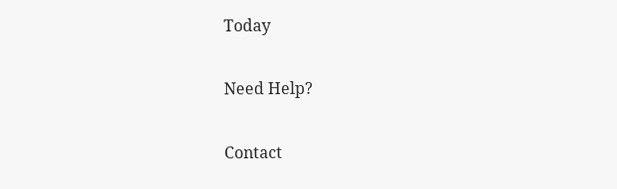Today

Need Help?

Contact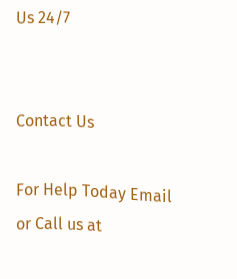Us 24/7


Contact Us

For Help Today Email or Call us at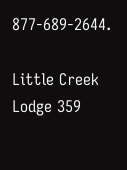877-689-2644.

Little Creek Lodge 359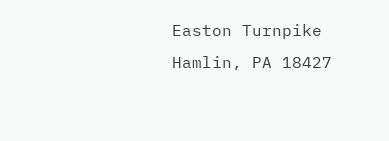Easton Turnpike Hamlin, PA 18427